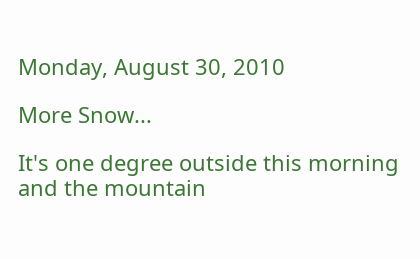Monday, August 30, 2010

More Snow...

It's one degree outside this morning and the mountain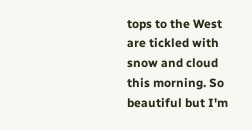tops to the West are tickled with snow and cloud this morning. So beautiful but I'm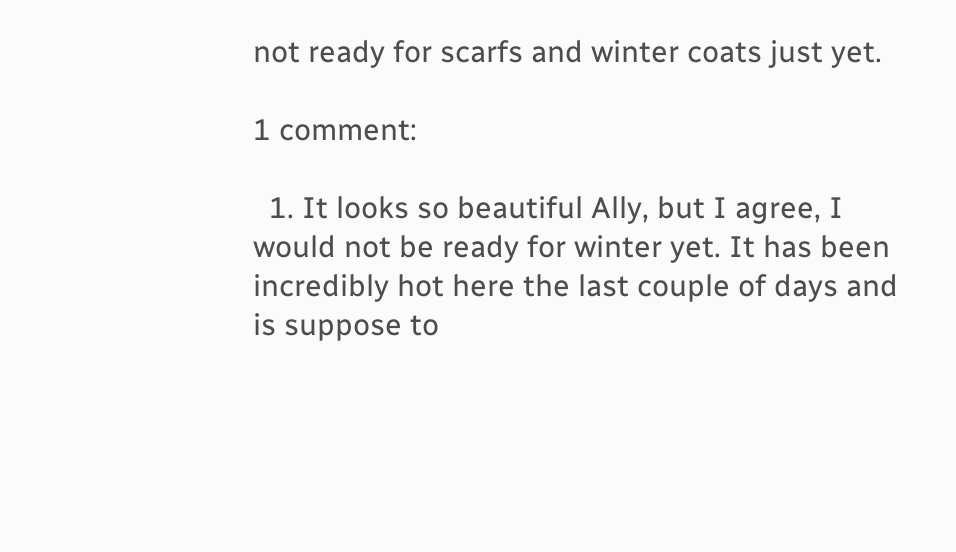not ready for scarfs and winter coats just yet.

1 comment:

  1. It looks so beautiful Ally, but I agree, I would not be ready for winter yet. It has been incredibly hot here the last couple of days and is suppose to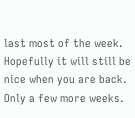last most of the week. Hopefully it will still be nice when you are back. Only a few more weeks.